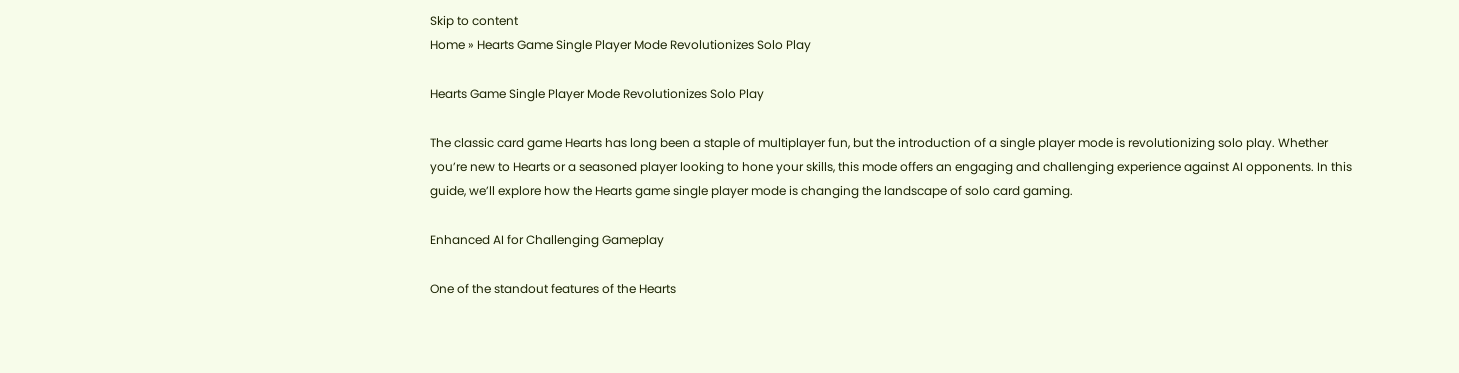Skip to content
Home » Hearts Game Single Player Mode Revolutionizes Solo Play

Hearts Game Single Player Mode Revolutionizes Solo Play

The classic card game Hearts has long been a staple of multiplayer fun, but the introduction of a single player mode is revolutionizing solo play. Whether you’re new to Hearts or a seasoned player looking to hone your skills, this mode offers an engaging and challenging experience against AI opponents. In this guide, we’ll explore how the Hearts game single player mode is changing the landscape of solo card gaming.

Enhanced AI for Challenging Gameplay

One of the standout features of the Hearts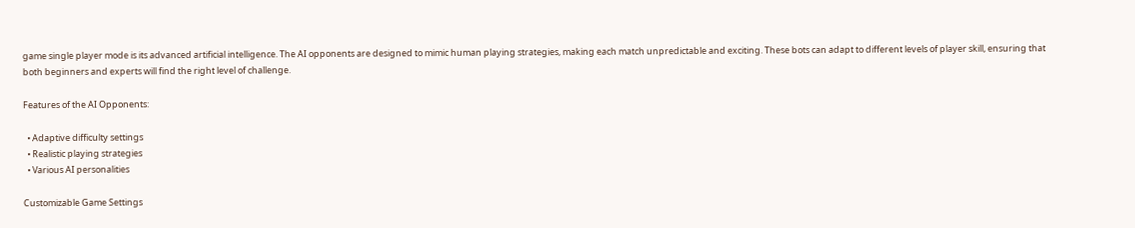game single player mode is its advanced artificial intelligence. The AI opponents are designed to mimic human playing strategies, making each match unpredictable and exciting. These bots can adapt to different levels of player skill, ensuring that both beginners and experts will find the right level of challenge.

Features of the AI Opponents:

  • Adaptive difficulty settings
  • Realistic playing strategies
  • Various AI personalities

Customizable Game Settings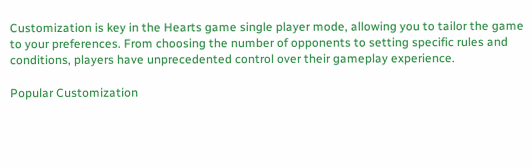Customization is key in the Hearts game single player mode, allowing you to tailor the game to your preferences. From choosing the number of opponents to setting specific rules and conditions, players have unprecedented control over their gameplay experience.

Popular Customization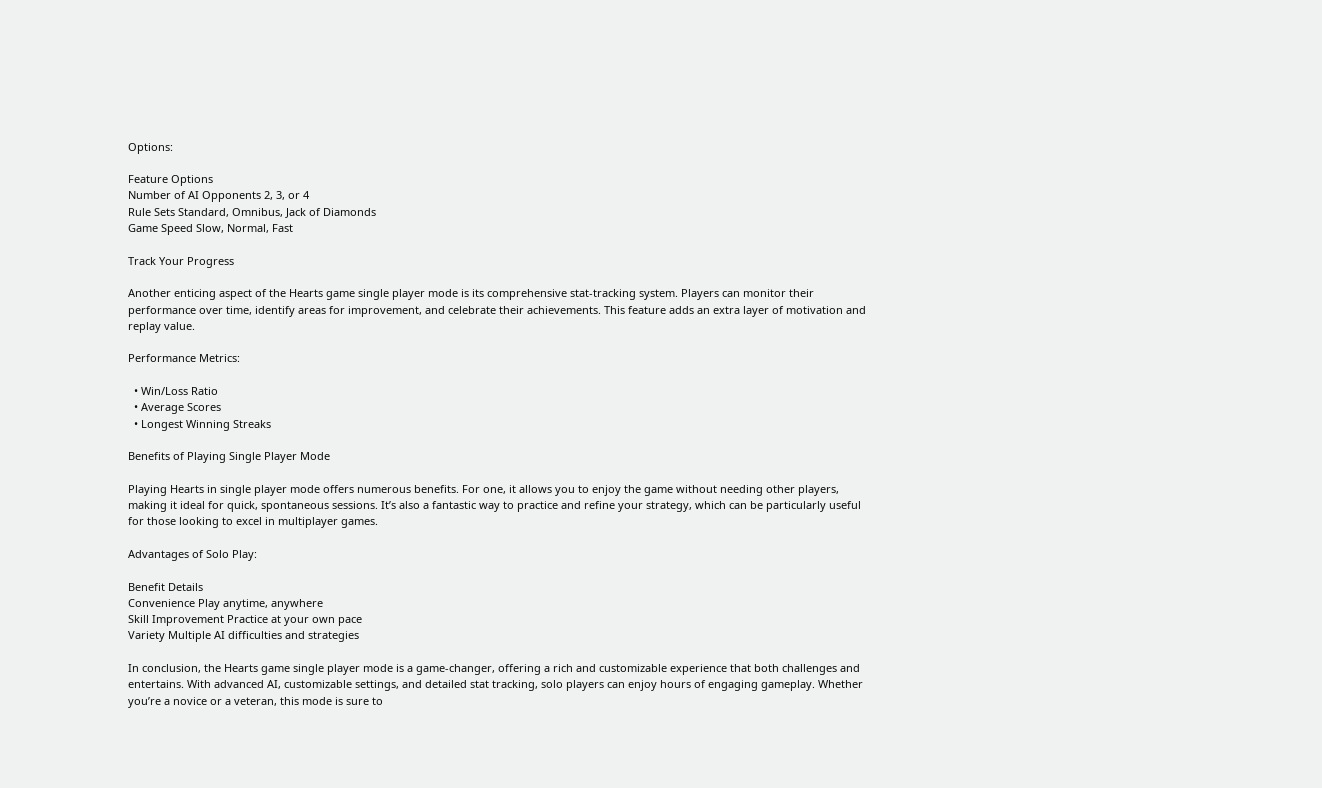Options:

Feature Options
Number of AI Opponents 2, 3, or 4
Rule Sets Standard, Omnibus, Jack of Diamonds
Game Speed Slow, Normal, Fast

Track Your Progress

Another enticing aspect of the Hearts game single player mode is its comprehensive stat-tracking system. Players can monitor their performance over time, identify areas for improvement, and celebrate their achievements. This feature adds an extra layer of motivation and replay value.

Performance Metrics:

  • Win/Loss Ratio
  • Average Scores
  • Longest Winning Streaks

Benefits of Playing Single Player Mode

Playing Hearts in single player mode offers numerous benefits. For one, it allows you to enjoy the game without needing other players, making it ideal for quick, spontaneous sessions. It’s also a fantastic way to practice and refine your strategy, which can be particularly useful for those looking to excel in multiplayer games.

Advantages of Solo Play:

Benefit Details
Convenience Play anytime, anywhere
Skill Improvement Practice at your own pace
Variety Multiple AI difficulties and strategies

In conclusion, the Hearts game single player mode is a game-changer, offering a rich and customizable experience that both challenges and entertains. With advanced AI, customizable settings, and detailed stat tracking, solo players can enjoy hours of engaging gameplay. Whether you’re a novice or a veteran, this mode is sure to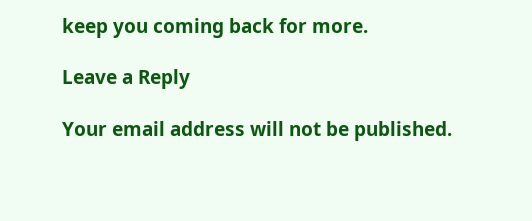keep you coming back for more.

Leave a Reply

Your email address will not be published.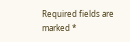Required fields are marked *